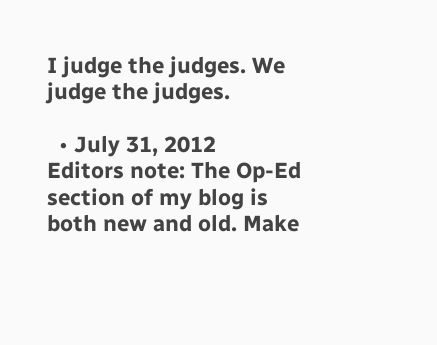I judge the judges. We judge the judges.

  • July 31, 2012
Editors note: The Op-Ed section of my blog is both new and old. Make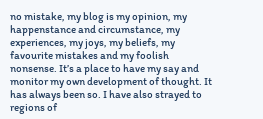no mistake, my blog is my opinion, my happenstance and circumstance, my experiences, my joys, my beliefs, my favourite mistakes and my foolish nonsense. It’s a place to have my say and monitor my own development of thought. It has always been so. I have also strayed to regions of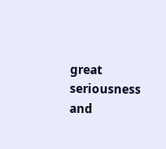great seriousness and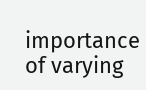importance of varying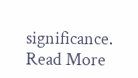significance. Read More